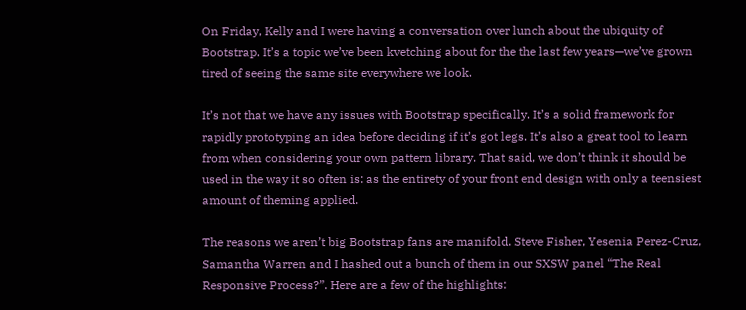On Friday, Kelly and I were having a conversation over lunch about the ubiquity of Bootstrap. It’s a topic we’ve been kvetching about for the the last few years—we’ve grown tired of seeing the same site everywhere we look.

It’s not that we have any issues with Bootstrap specifically. It’s a solid framework for rapidly prototyping an idea before deciding if it’s got legs. It’s also a great tool to learn from when considering your own pattern library. That said, we don’t think it should be used in the way it so often is: as the entirety of your front end design with only a teensiest amount of theming applied.

The reasons we aren’t big Bootstrap fans are manifold. Steve Fisher, Yesenia Perez-Cruz, Samantha Warren and I hashed out a bunch of them in our SXSW panel “The Real Responsive Process?”. Here are a few of the highlights: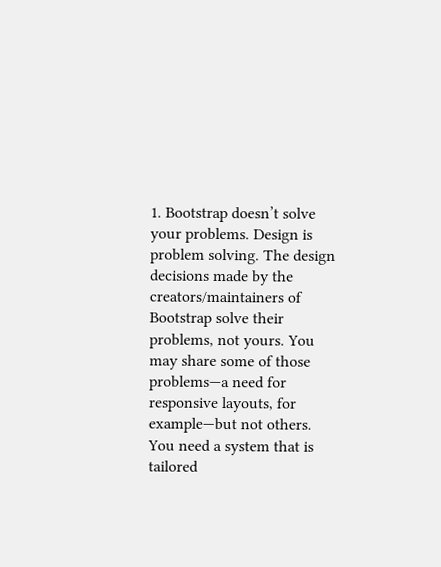1. Bootstrap doesn’t solve your problems. Design is problem solving. The design decisions made by the creators/maintainers of Bootstrap solve their problems, not yours. You may share some of those problems—a need for responsive layouts, for example—but not others. You need a system that is tailored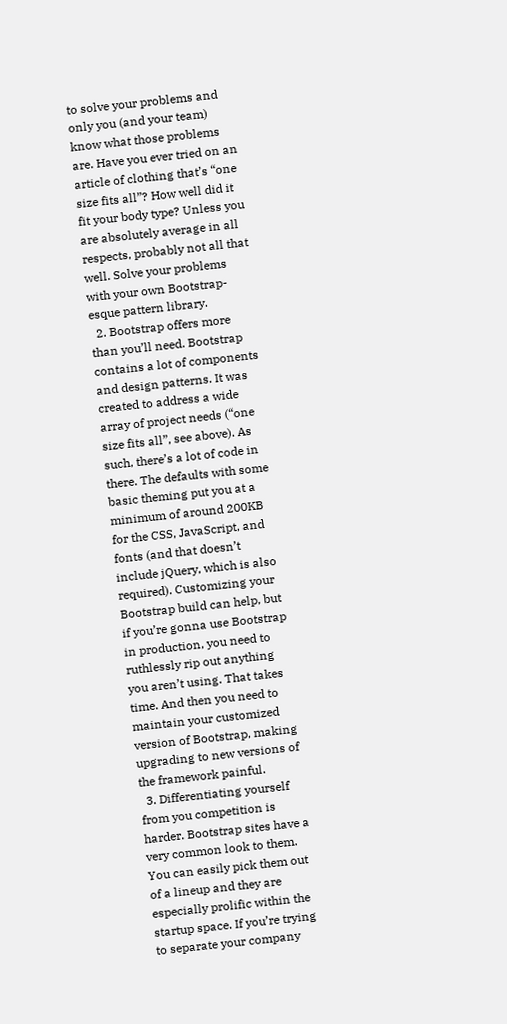to solve your problems and only you (and your team) know what those problems are. Have you ever tried on an article of clothing that’s “one size fits all”? How well did it fit your body type? Unless you are absolutely average in all respects, probably not all that well. Solve your problems with your own Bootstrap-esque pattern library.
  2. Bootstrap offers more than you’ll need. Bootstrap contains a lot of components and design patterns. It was created to address a wide array of project needs (“one size fits all”, see above). As such, there’s a lot of code in there. The defaults with some basic theming put you at a minimum of around 200KB for the CSS, JavaScript, and fonts (and that doesn’t include jQuery, which is also required). Customizing your Bootstrap build can help, but if you’re gonna use Bootstrap in production, you need to ruthlessly rip out anything you aren’t using. That takes time. And then you need to maintain your customized version of Bootstrap, making upgrading to new versions of the framework painful.
  3. Differentiating yourself from you competition is harder. Bootstrap sites have a very common look to them. You can easily pick them out of a lineup and they are especially prolific within the startup space. If you’re trying to separate your company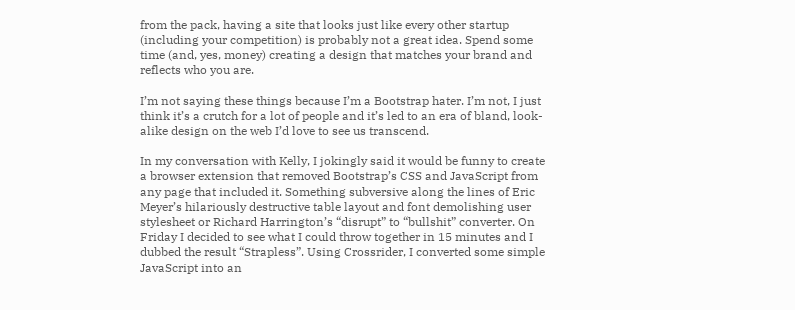from the pack, having a site that looks just like every other startup (including your competition) is probably not a great idea. Spend some time (and, yes, money) creating a design that matches your brand and reflects who you are.

I’m not saying these things because I’m a Bootstrap hater. I’m not, I just think it’s a crutch for a lot of people and it’s led to an era of bland, look-alike design on the web I’d love to see us transcend.

In my conversation with Kelly, I jokingly said it would be funny to create a browser extension that removed Bootstrap’s CSS and JavaScript from any page that included it. Something subversive along the lines of Eric Meyer’s hilariously destructive table layout and font demolishing user stylesheet or Richard Harrington’s “disrupt” to “bullshit” converter. On Friday I decided to see what I could throw together in 15 minutes and I dubbed the result “Strapless”. Using Crossrider, I converted some simple JavaScript into an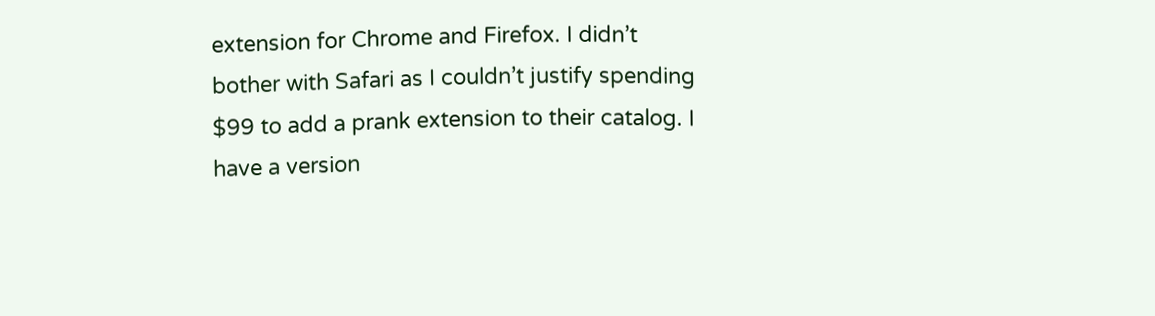extension for Chrome and Firefox. I didn’t bother with Safari as I couldn’t justify spending $99 to add a prank extension to their catalog. I have a version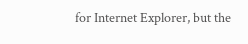for Internet Explorer, but the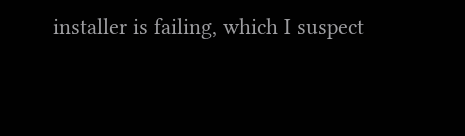installer is failing, which I suspect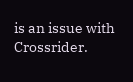is an issue with Crossrider.